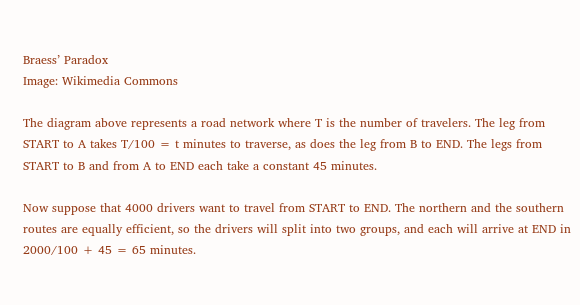Braess’ Paradox
Image: Wikimedia Commons

The diagram above represents a road network where T is the number of travelers. The leg from START to A takes T/100 = t minutes to traverse, as does the leg from B to END. The legs from START to B and from A to END each take a constant 45 minutes.

Now suppose that 4000 drivers want to travel from START to END. The northern and the southern routes are equally efficient, so the drivers will split into two groups, and each will arrive at END in 2000/100 + 45 = 65 minutes.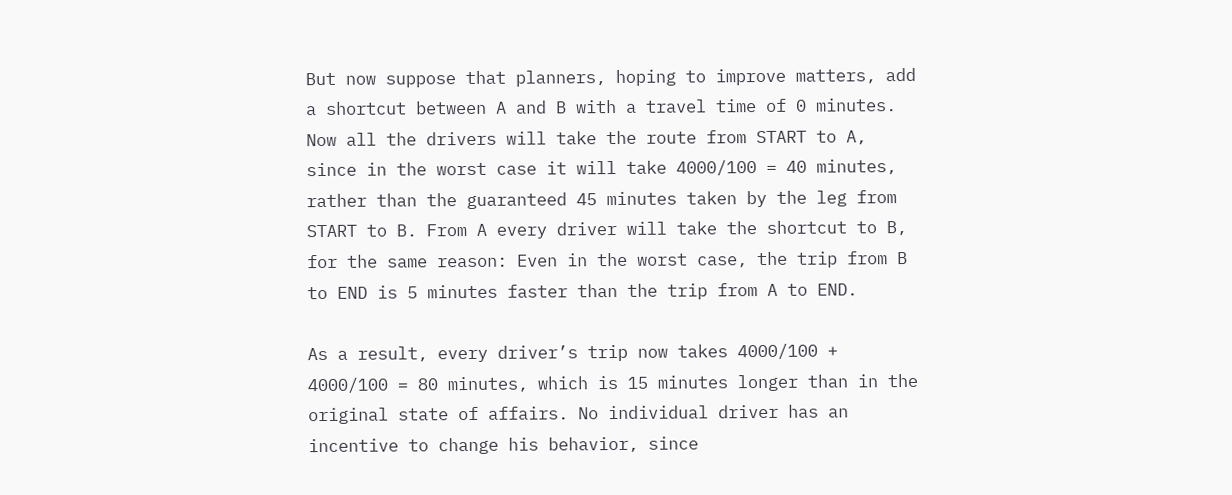But now suppose that planners, hoping to improve matters, add a shortcut between A and B with a travel time of 0 minutes. Now all the drivers will take the route from START to A, since in the worst case it will take 4000/100 = 40 minutes, rather than the guaranteed 45 minutes taken by the leg from START to B. From A every driver will take the shortcut to B, for the same reason: Even in the worst case, the trip from B to END is 5 minutes faster than the trip from A to END.

As a result, every driver’s trip now takes 4000/100 + 4000/100 = 80 minutes, which is 15 minutes longer than in the original state of affairs. No individual driver has an incentive to change his behavior, since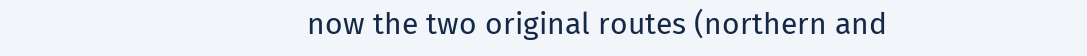now the two original routes (northern and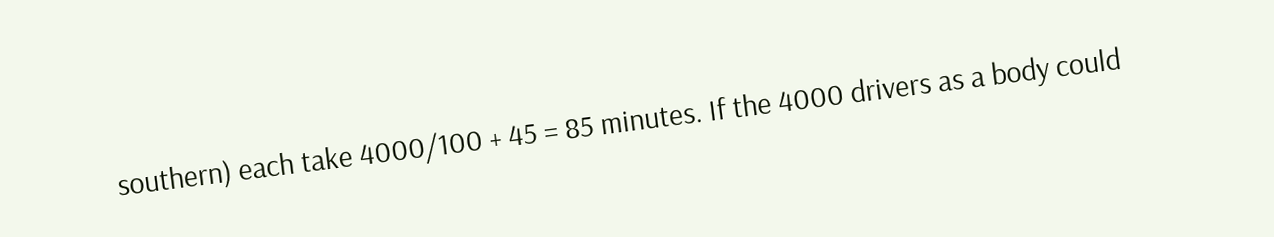southern) each take 4000/100 + 45 = 85 minutes. If the 4000 drivers as a body could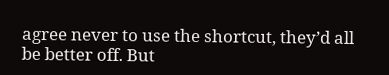agree never to use the shortcut, they’d all be better off. But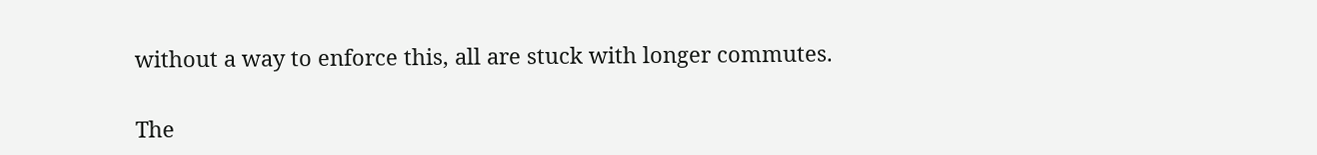without a way to enforce this, all are stuck with longer commutes.

The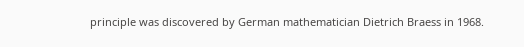principle was discovered by German mathematician Dietrich Braess in 1968.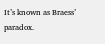It’s known as Braess’ paradox.